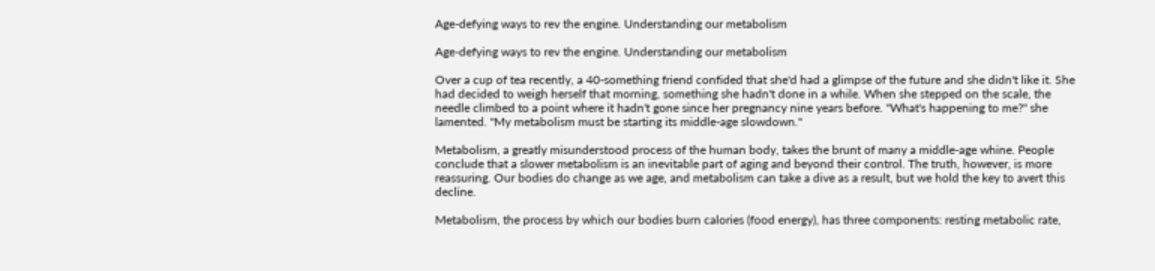Age-defying ways to rev the engine. Understanding our metabolism

Age-defying ways to rev the engine. Understanding our metabolism

Over a cup of tea recently, a 40-something friend confided that she'd had a glimpse of the future and she didn't like it. She had decided to weigh herself that morning, something she hadn't done in a while. When she stepped on the scale, the needle climbed to a point where it hadn't gone since her pregnancy nine years before. "What's happening to me?" she lamented. "My metabolism must be starting its middle-age slowdown."

Metabolism, a greatly misunderstood process of the human body, takes the brunt of many a middle-age whine. People conclude that a slower metabolism is an inevitable part of aging and beyond their control. The truth, however, is more reassuring. Our bodies do change as we age, and metabolism can take a dive as a result, but we hold the key to avert this decline.

Metabolism, the process by which our bodies burn calories (food energy), has three components: resting metabolic rate,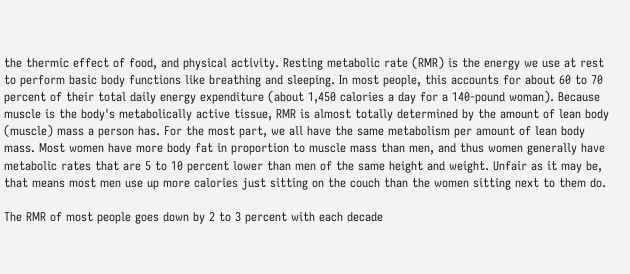the thermic effect of food, and physical activity. Resting metabolic rate (RMR) is the energy we use at rest to perform basic body functions like breathing and sleeping. In most people, this accounts for about 60 to 70 percent of their total daily energy expenditure (about 1,450 calories a day for a 140-pound woman). Because muscle is the body's metabolically active tissue, RMR is almost totally determined by the amount of lean body (muscle) mass a person has. For the most part, we all have the same metabolism per amount of lean body mass. Most women have more body fat in proportion to muscle mass than men, and thus women generally have metabolic rates that are 5 to 10 percent lower than men of the same height and weight. Unfair as it may be, that means most men use up more calories just sitting on the couch than the women sitting next to them do.

The RMR of most people goes down by 2 to 3 percent with each decade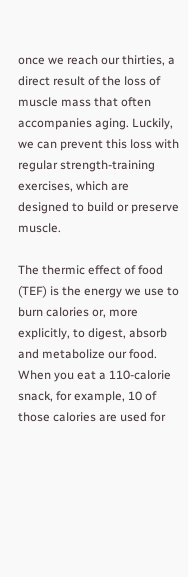once we reach our thirties, a direct result of the loss of muscle mass that often accompanies aging. Luckily, we can prevent this loss with regular strength-training exercises, which are designed to build or preserve muscle.

The thermic effect of food (TEF) is the energy we use to burn calories or, more explicitly, to digest, absorb and metabolize our food. When you eat a 110-calorie snack, for example, 10 of those calories are used for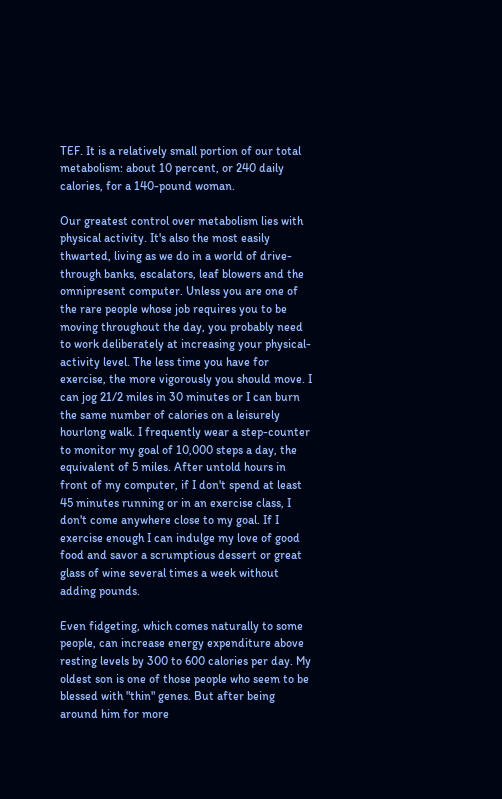TEF. It is a relatively small portion of our total metabolism: about 10 percent, or 240 daily calories, for a 140-pound woman.

Our greatest control over metabolism lies with physical activity. It's also the most easily thwarted, living as we do in a world of drive-through banks, escalators, leaf blowers and the omnipresent computer. Unless you are one of the rare people whose job requires you to be moving throughout the day, you probably need to work deliberately at increasing your physical-activity level. The less time you have for exercise, the more vigorously you should move. I can jog 21/2 miles in 30 minutes or I can burn the same number of calories on a leisurely hourlong walk. I frequently wear a step-counter to monitor my goal of 10,000 steps a day, the equivalent of 5 miles. After untold hours in front of my computer, if I don't spend at least 45 minutes running or in an exercise class, I don't come anywhere close to my goal. If I exercise enough I can indulge my love of good food and savor a scrumptious dessert or great glass of wine several times a week without adding pounds.

Even fidgeting, which comes naturally to some people, can increase energy expenditure above resting levels by 300 to 600 calories per day. My oldest son is one of those people who seem to be blessed with "thin" genes. But after being around him for more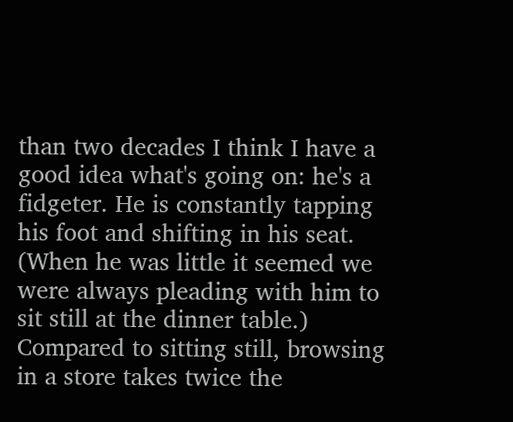than two decades I think I have a good idea what's going on: he's a fidgeter. He is constantly tapping his foot and shifting in his seat. (When he was little it seemed we were always pleading with him to sit still at the dinner table.) Compared to sitting still, browsing in a store takes twice the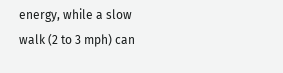energy, while a slow walk (2 to 3 mph) can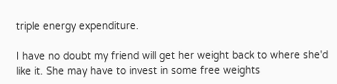triple energy expenditure.

I have no doubt my friend will get her weight back to where she'd like it. She may have to invest in some free weights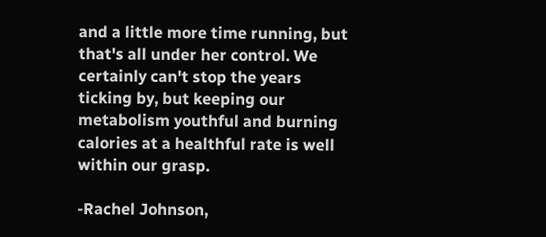and a little more time running, but that's all under her control. We certainly can't stop the years ticking by, but keeping our metabolism youthful and burning calories at a healthful rate is well within our grasp.

-Rachel Johnson,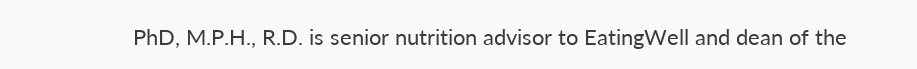PhD, M.P.H., R.D. is senior nutrition advisor to EatingWell and dean of the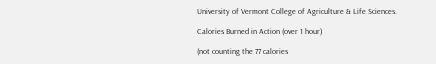University of Vermont College of Agriculture & Life Sciences.

Calories Burned in Action (over 1 hour)

(not counting the 77 calories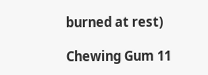burned at rest)

Chewing Gum 11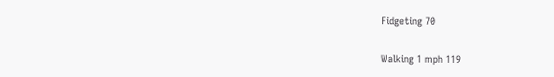Fidgeting 70

Walking 1 mph 119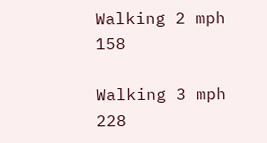Walking 2 mph 158

Walking 3 mph 228